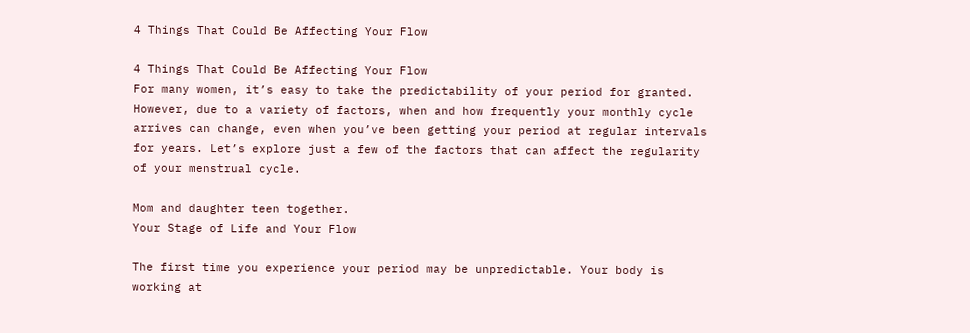4 Things That Could Be Affecting Your Flow

4 Things That Could Be Affecting Your Flow
For many women, it’s easy to take the predictability of your period for granted. However, due to a variety of factors, when and how frequently your monthly cycle arrives can change, even when you’ve been getting your period at regular intervals for years. Let’s explore just a few of the factors that can affect the regularity of your menstrual cycle.

Mom and daughter teen together.
Your Stage of Life and Your Flow

The first time you experience your period may be unpredictable. Your body is working at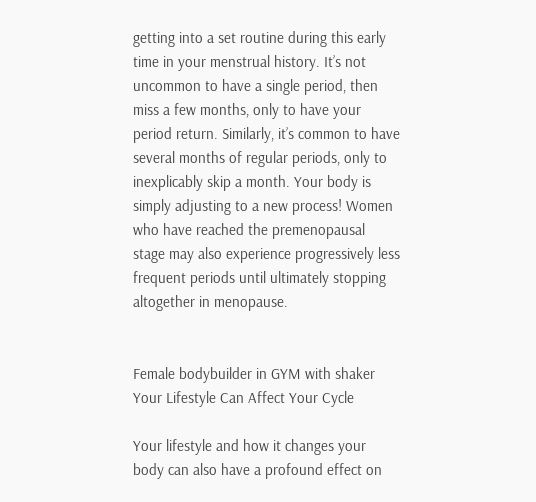getting into a set routine during this early time in your menstrual history. It’s not uncommon to have a single period, then miss a few months, only to have your period return. Similarly, it’s common to have several months of regular periods, only to inexplicably skip a month. Your body is simply adjusting to a new process! Women who have reached the premenopausal stage may also experience progressively less frequent periods until ultimately stopping altogether in menopause.


Female bodybuilder in GYM with shaker
Your Lifestyle Can Affect Your Cycle

Your lifestyle and how it changes your body can also have a profound effect on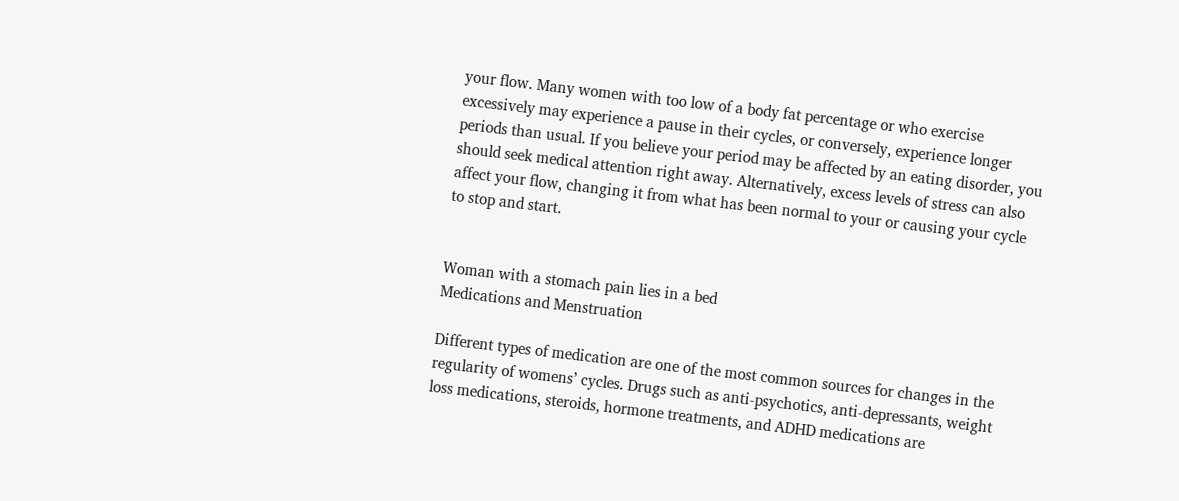your flow. Many women with too low of a body fat percentage or who exercise excessively may experience a pause in their cycles, or conversely, experience longer periods than usual. If you believe your period may be affected by an eating disorder, you should seek medical attention right away. Alternatively, excess levels of stress can also affect your flow, changing it from what has been normal to your or causing your cycle to stop and start.


Woman with a stomach pain lies in a bed
Medications and Menstruation

Different types of medication are one of the most common sources for changes in the regularity of womens’ cycles. Drugs such as anti-psychotics, anti-depressants, weight loss medications, steroids, hormone treatments, and ADHD medications are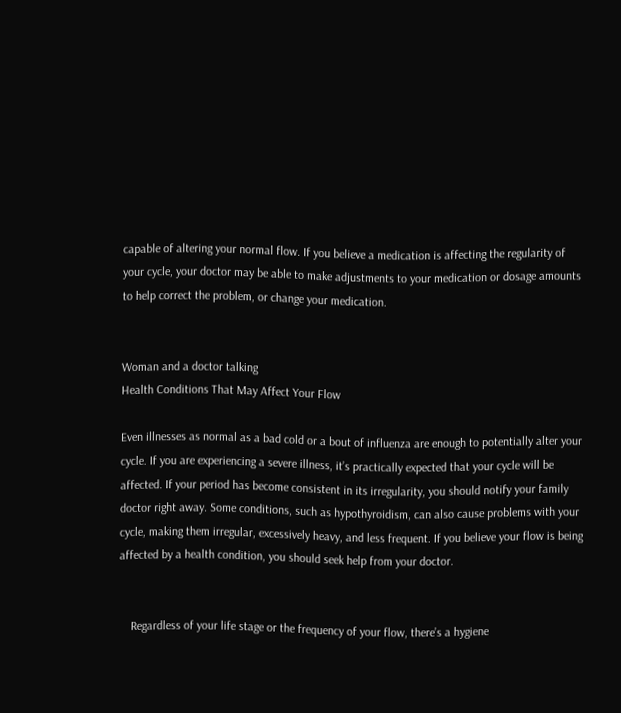capable of altering your normal flow. If you believe a medication is affecting the regularity of your cycle, your doctor may be able to make adjustments to your medication or dosage amounts to help correct the problem, or change your medication.


Woman and a doctor talking
Health Conditions That May Affect Your Flow

Even illnesses as normal as a bad cold or a bout of influenza are enough to potentially alter your cycle. If you are experiencing a severe illness, it’s practically expected that your cycle will be affected. If your period has become consistent in its irregularity, you should notify your family doctor right away. Some conditions, such as hypothyroidism, can also cause problems with your cycle, making them irregular, excessively heavy, and less frequent. If you believe your flow is being affected by a health condition, you should seek help from your doctor.


    Regardless of your life stage or the frequency of your flow, there’s a hygiene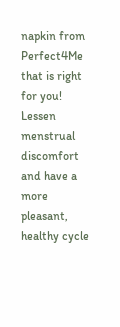napkin from Perfect4Me that is right for you! Lessen menstrual discomfort and have a more pleasant, healthy cycle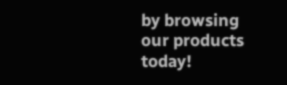by browsing our products today!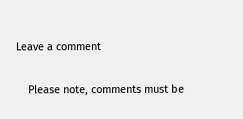Leave a comment

    Please note, comments must be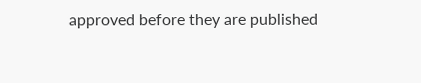approved before they are published